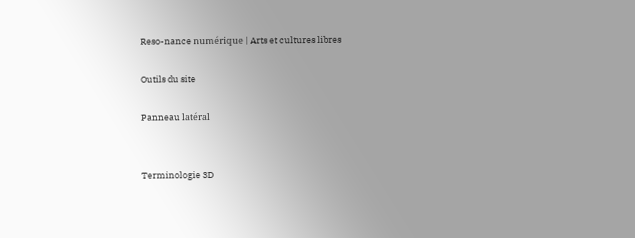Reso-nance numérique | Arts et cultures libres

Outils du site

Panneau latéral


Terminologie 3D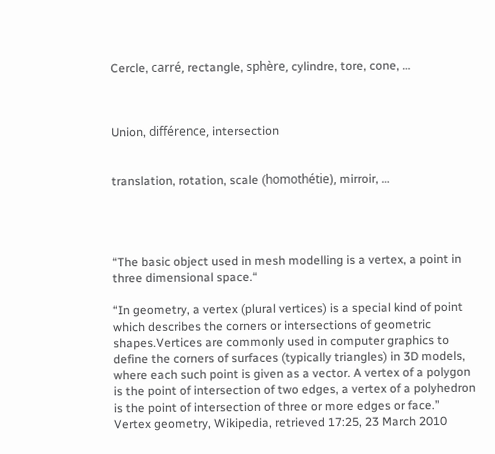Cercle, carré, rectangle, sphère, cylindre, tore, cone, …



Union, différence, intersection


translation, rotation, scale (homothétie), mirroir, …




“The basic object used in mesh modelling is a vertex, a point in three dimensional space.“

“In geometry, a vertex (plural vertices) is a special kind of point which describes the corners or intersections of geometric shapes.Vertices are commonly used in computer graphics to define the corners of surfaces (typically triangles) in 3D models, where each such point is given as a vector. A vertex of a polygon is the point of intersection of two edges, a vertex of a polyhedron is the point of intersection of three or more edges or face.” Vertex geometry, Wikipedia, retrieved 17:25, 23 March 2010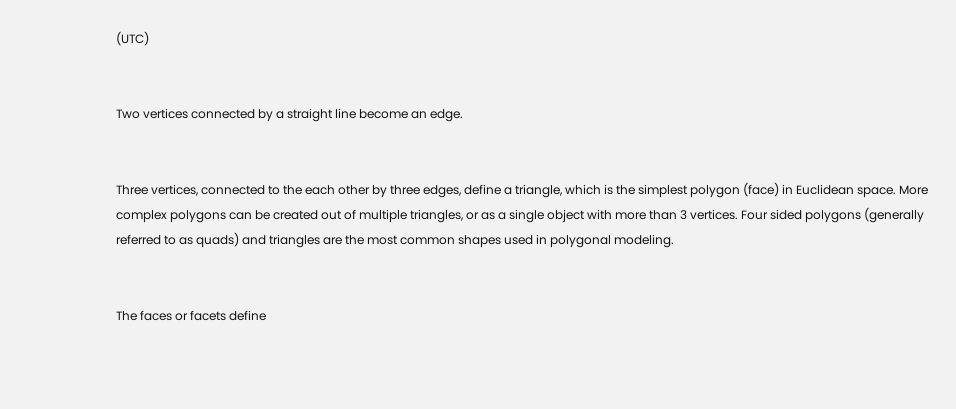(UTC)


Two vertices connected by a straight line become an edge.


Three vertices, connected to the each other by three edges, define a triangle, which is the simplest polygon (face) in Euclidean space. More complex polygons can be created out of multiple triangles, or as a single object with more than 3 vertices. Four sided polygons (generally referred to as quads) and triangles are the most common shapes used in polygonal modeling.


The faces or facets define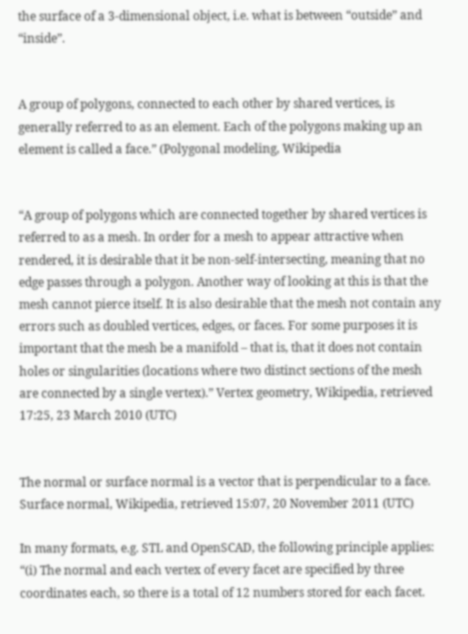the surface of a 3-dimensional object, i.e. what is between “outside” and “inside”.


A group of polygons, connected to each other by shared vertices, is generally referred to as an element. Each of the polygons making up an element is called a face.” (Polygonal modeling, Wikipedia


“A group of polygons which are connected together by shared vertices is referred to as a mesh. In order for a mesh to appear attractive when rendered, it is desirable that it be non-self-intersecting, meaning that no edge passes through a polygon. Another way of looking at this is that the mesh cannot pierce itself. It is also desirable that the mesh not contain any errors such as doubled vertices, edges, or faces. For some purposes it is important that the mesh be a manifold – that is, that it does not contain holes or singularities (locations where two distinct sections of the mesh are connected by a single vertex).” Vertex geometry, Wikipedia, retrieved 17:25, 23 March 2010 (UTC)


The normal or surface normal is a vector that is perpendicular to a face. Surface normal, Wikipedia, retrieved 15:07, 20 November 2011 (UTC)

In many formats, e.g. STL and OpenSCAD, the following principle applies: “(i) The normal and each vertex of every facet are specified by three coordinates each, so there is a total of 12 numbers stored for each facet.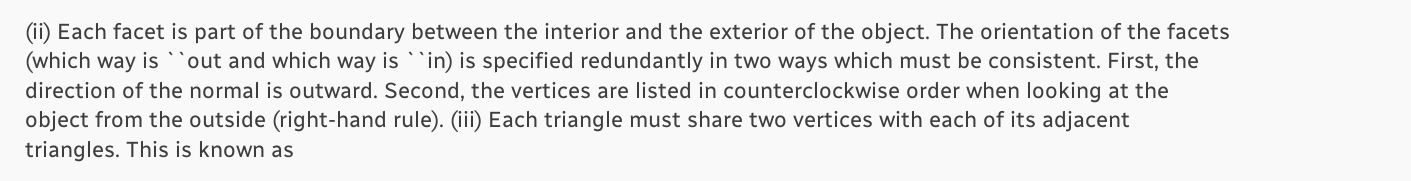(ii) Each facet is part of the boundary between the interior and the exterior of the object. The orientation of the facets (which way is ``out and which way is ``in) is specified redundantly in two ways which must be consistent. First, the direction of the normal is outward. Second, the vertices are listed in counterclockwise order when looking at the object from the outside (right-hand rule). (iii) Each triangle must share two vertices with each of its adjacent triangles. This is known as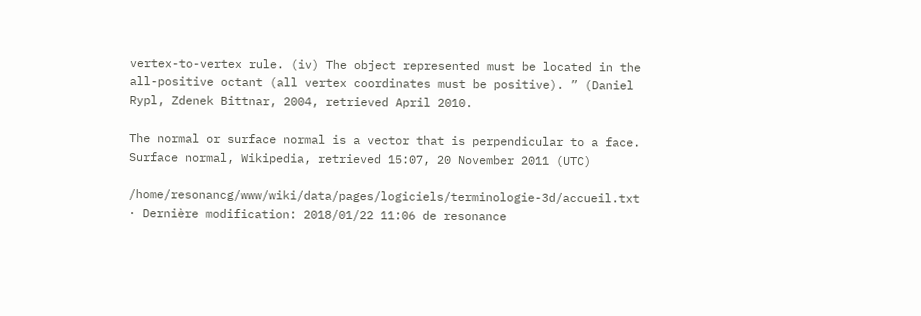vertex-to-vertex rule. (iv) The object represented must be located in the all-positive octant (all vertex coordinates must be positive). ” (Daniel Rypl, Zdenek Bittnar, 2004, retrieved April 2010.

The normal or surface normal is a vector that is perpendicular to a face. Surface normal, Wikipedia, retrieved 15:07, 20 November 2011 (UTC)

/home/resonancg/www/wiki/data/pages/logiciels/terminologie-3d/accueil.txt · Dernière modification: 2018/01/22 11:06 de resonance